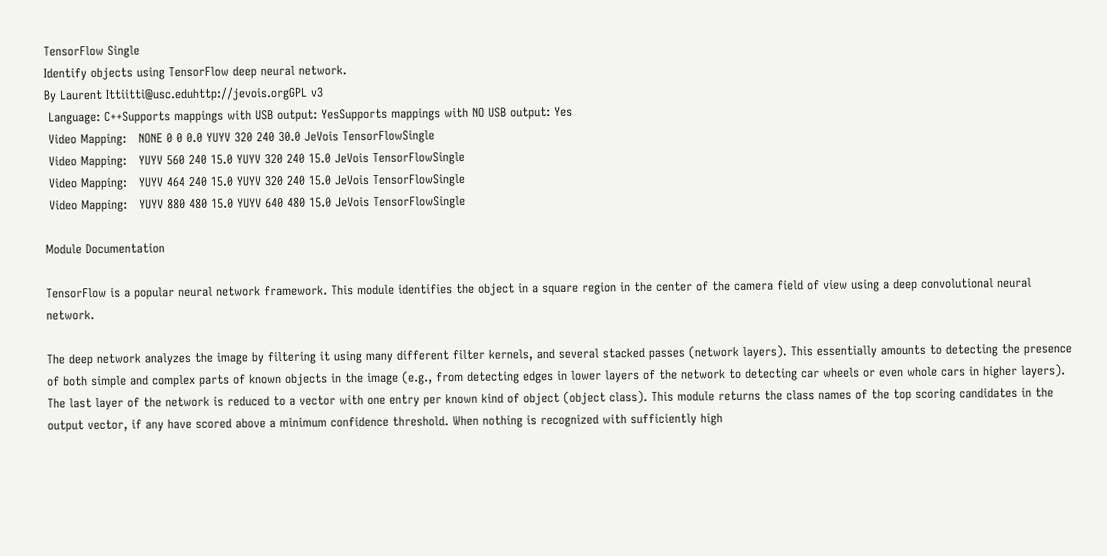TensorFlow Single
Identify objects using TensorFlow deep neural network.
By Laurent Ittiitti@usc.eduhttp://jevois.orgGPL v3
 Language: C++Supports mappings with USB output: YesSupports mappings with NO USB output: Yes
 Video Mapping:   NONE 0 0 0.0 YUYV 320 240 30.0 JeVois TensorFlowSingle
 Video Mapping:   YUYV 560 240 15.0 YUYV 320 240 15.0 JeVois TensorFlowSingle
 Video Mapping:   YUYV 464 240 15.0 YUYV 320 240 15.0 JeVois TensorFlowSingle
 Video Mapping:   YUYV 880 480 15.0 YUYV 640 480 15.0 JeVois TensorFlowSingle

Module Documentation

TensorFlow is a popular neural network framework. This module identifies the object in a square region in the center of the camera field of view using a deep convolutional neural network.

The deep network analyzes the image by filtering it using many different filter kernels, and several stacked passes (network layers). This essentially amounts to detecting the presence of both simple and complex parts of known objects in the image (e.g., from detecting edges in lower layers of the network to detecting car wheels or even whole cars in higher layers). The last layer of the network is reduced to a vector with one entry per known kind of object (object class). This module returns the class names of the top scoring candidates in the output vector, if any have scored above a minimum confidence threshold. When nothing is recognized with sufficiently high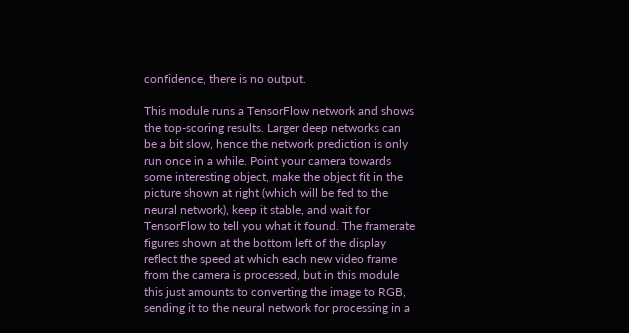confidence, there is no output.

This module runs a TensorFlow network and shows the top-scoring results. Larger deep networks can be a bit slow, hence the network prediction is only run once in a while. Point your camera towards some interesting object, make the object fit in the picture shown at right (which will be fed to the neural network), keep it stable, and wait for TensorFlow to tell you what it found. The framerate figures shown at the bottom left of the display reflect the speed at which each new video frame from the camera is processed, but in this module this just amounts to converting the image to RGB, sending it to the neural network for processing in a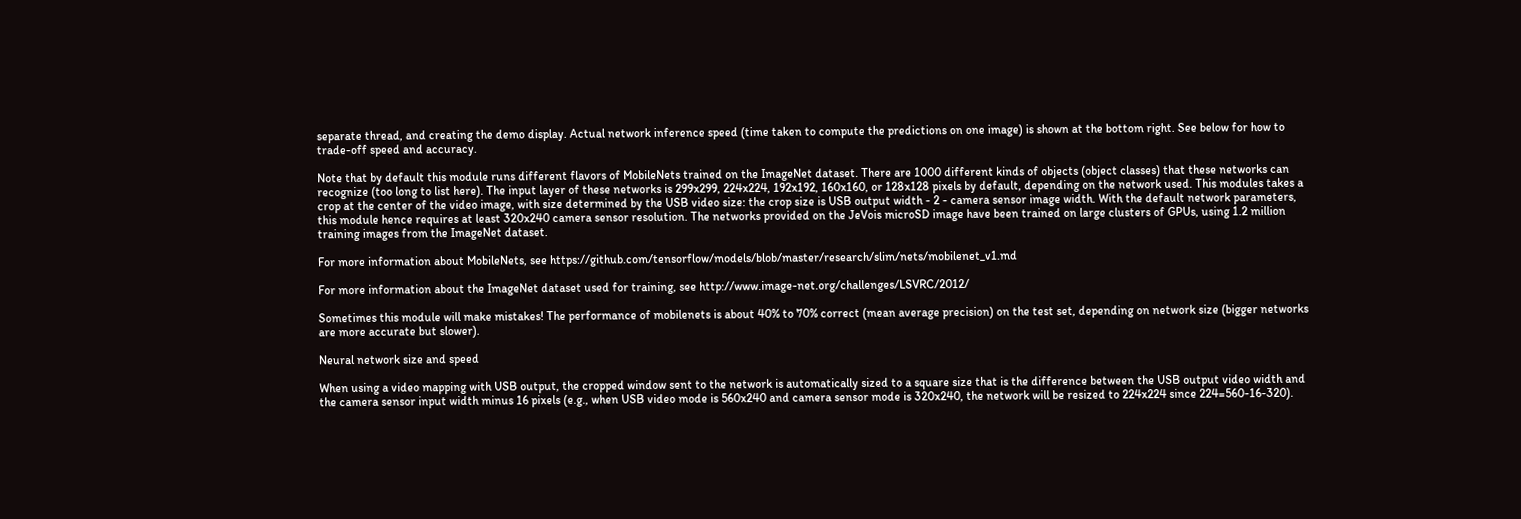separate thread, and creating the demo display. Actual network inference speed (time taken to compute the predictions on one image) is shown at the bottom right. See below for how to trade-off speed and accuracy.

Note that by default this module runs different flavors of MobileNets trained on the ImageNet dataset. There are 1000 different kinds of objects (object classes) that these networks can recognize (too long to list here). The input layer of these networks is 299x299, 224x224, 192x192, 160x160, or 128x128 pixels by default, depending on the network used. This modules takes a crop at the center of the video image, with size determined by the USB video size: the crop size is USB output width - 2 - camera sensor image width. With the default network parameters, this module hence requires at least 320x240 camera sensor resolution. The networks provided on the JeVois microSD image have been trained on large clusters of GPUs, using 1.2 million training images from the ImageNet dataset.

For more information about MobileNets, see https://github.com/tensorflow/models/blob/master/research/slim/nets/mobilenet_v1.md

For more information about the ImageNet dataset used for training, see http://www.image-net.org/challenges/LSVRC/2012/

Sometimes this module will make mistakes! The performance of mobilenets is about 40% to 70% correct (mean average precision) on the test set, depending on network size (bigger networks are more accurate but slower).

Neural network size and speed

When using a video mapping with USB output, the cropped window sent to the network is automatically sized to a square size that is the difference between the USB output video width and the camera sensor input width minus 16 pixels (e.g., when USB video mode is 560x240 and camera sensor mode is 320x240, the network will be resized to 224x224 since 224=560-16-320).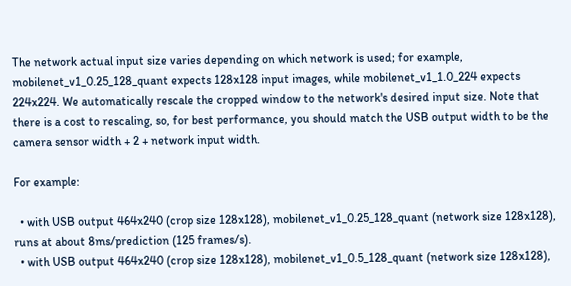The network actual input size varies depending on which network is used; for example, mobilenet_v1_0.25_128_quant expects 128x128 input images, while mobilenet_v1_1.0_224 expects 224x224. We automatically rescale the cropped window to the network's desired input size. Note that there is a cost to rescaling, so, for best performance, you should match the USB output width to be the camera sensor width + 2 + network input width.

For example:

  • with USB output 464x240 (crop size 128x128), mobilenet_v1_0.25_128_quant (network size 128x128), runs at about 8ms/prediction (125 frames/s).
  • with USB output 464x240 (crop size 128x128), mobilenet_v1_0.5_128_quant (network size 128x128),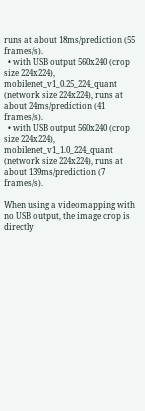runs at about 18ms/prediction (55 frames/s).
  • with USB output 560x240 (crop size 224x224), mobilenet_v1_0.25_224_quant (network size 224x224), runs at about 24ms/prediction (41 frames/s).
  • with USB output 560x240 (crop size 224x224), mobilenet_v1_1.0_224_quant (network size 224x224), runs at about 139ms/prediction (7 frames/s).

When using a videomapping with no USB output, the image crop is directly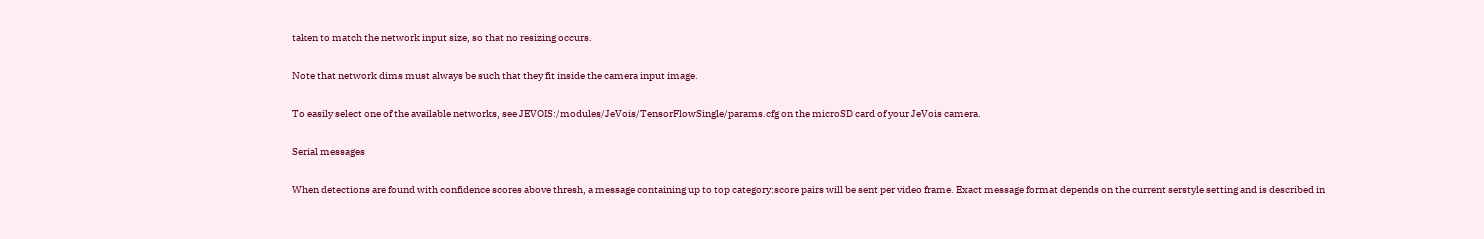taken to match the network input size, so that no resizing occurs.

Note that network dims must always be such that they fit inside the camera input image.

To easily select one of the available networks, see JEVOIS:/modules/JeVois/TensorFlowSingle/params.cfg on the microSD card of your JeVois camera.

Serial messages

When detections are found with confidence scores above thresh, a message containing up to top category:score pairs will be sent per video frame. Exact message format depends on the current serstyle setting and is described in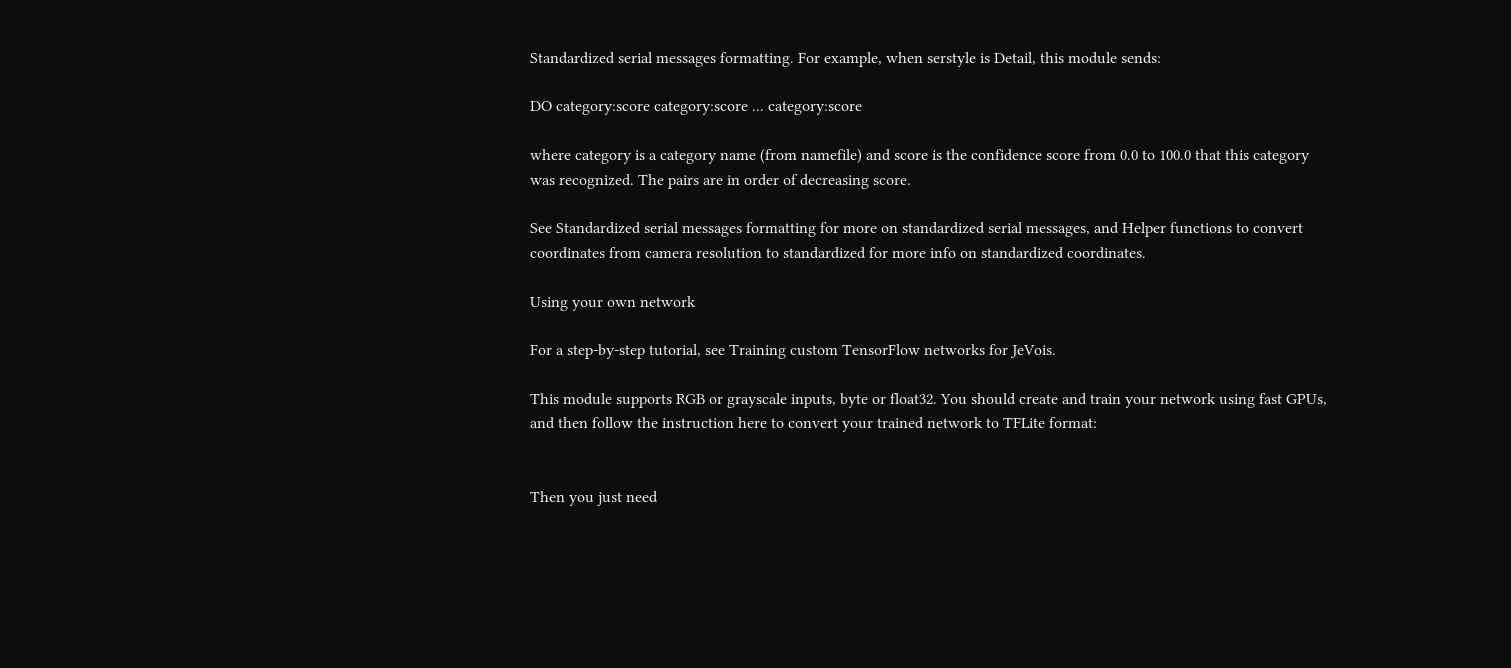Standardized serial messages formatting. For example, when serstyle is Detail, this module sends:

DO category:score category:score ... category:score

where category is a category name (from namefile) and score is the confidence score from 0.0 to 100.0 that this category was recognized. The pairs are in order of decreasing score.

See Standardized serial messages formatting for more on standardized serial messages, and Helper functions to convert coordinates from camera resolution to standardized for more info on standardized coordinates.

Using your own network

For a step-by-step tutorial, see Training custom TensorFlow networks for JeVois.

This module supports RGB or grayscale inputs, byte or float32. You should create and train your network using fast GPUs, and then follow the instruction here to convert your trained network to TFLite format:


Then you just need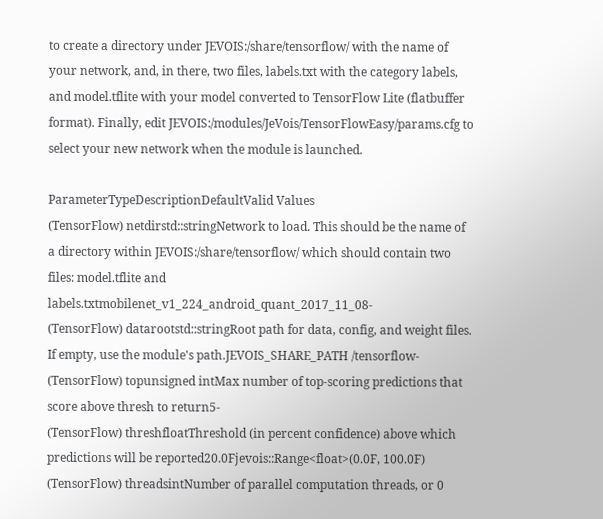to create a directory under JEVOIS:/share/tensorflow/ with the name of your network, and, in there, two files, labels.txt with the category labels, and model.tflite with your model converted to TensorFlow Lite (flatbuffer format). Finally, edit JEVOIS:/modules/JeVois/TensorFlowEasy/params.cfg to select your new network when the module is launched.

ParameterTypeDescriptionDefaultValid Values
(TensorFlow) netdirstd::stringNetwork to load. This should be the name of a directory within JEVOIS:/share/tensorflow/ which should contain two files: model.tflite and labels.txtmobilenet_v1_224_android_quant_2017_11_08-
(TensorFlow) datarootstd::stringRoot path for data, config, and weight files. If empty, use the module's path.JEVOIS_SHARE_PATH /tensorflow-
(TensorFlow) topunsigned intMax number of top-scoring predictions that score above thresh to return5-
(TensorFlow) threshfloatThreshold (in percent confidence) above which predictions will be reported20.0Fjevois::Range<float>(0.0F, 100.0F)
(TensorFlow) threadsintNumber of parallel computation threads, or 0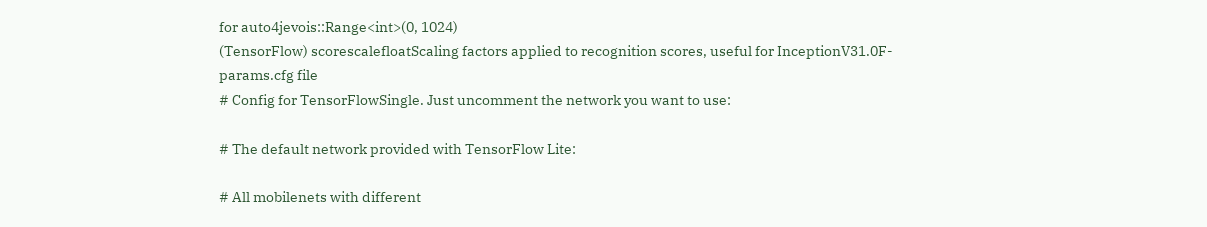for auto4jevois::Range<int>(0, 1024)
(TensorFlow) scorescalefloatScaling factors applied to recognition scores, useful for InceptionV31.0F-
params.cfg file
# Config for TensorFlowSingle. Just uncomment the network you want to use:

# The default network provided with TensorFlow Lite:

# All mobilenets with different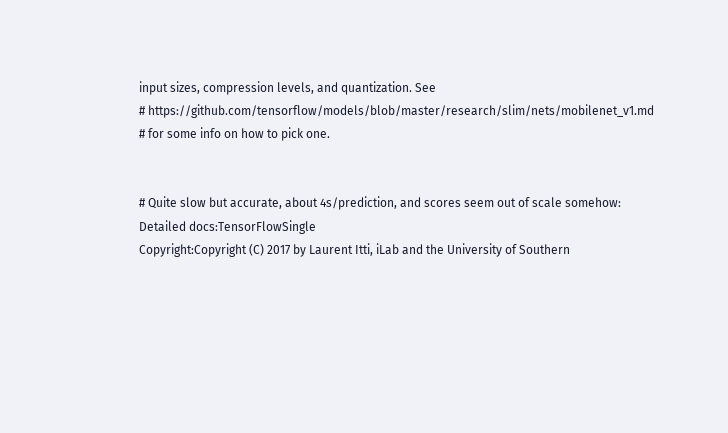input sizes, compression levels, and quantization. See
# https://github.com/tensorflow/models/blob/master/research/slim/nets/mobilenet_v1.md
# for some info on how to pick one.


# Quite slow but accurate, about 4s/prediction, and scores seem out of scale somehow:
Detailed docs:TensorFlowSingle
Copyright:Copyright (C) 2017 by Laurent Itti, iLab and the University of Southern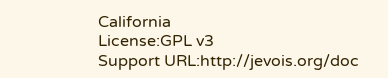California
License:GPL v3
Support URL:http://jevois.org/doc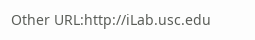Other URL:http://iLab.usc.edu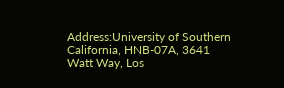Address:University of Southern California, HNB-07A, 3641 Watt Way, Los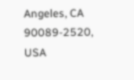Angeles, CA 90089-2520, USA